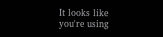It looks like you're using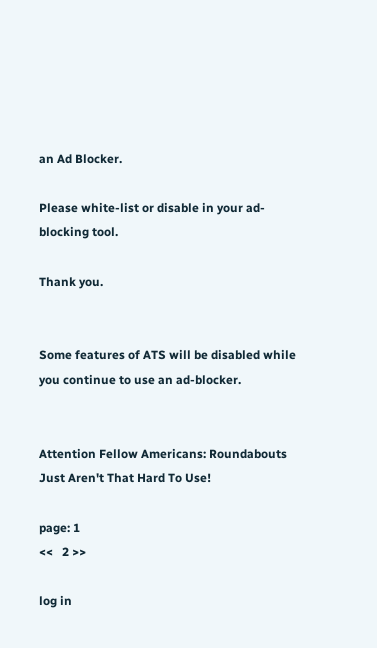an Ad Blocker.

Please white-list or disable in your ad-blocking tool.

Thank you.


Some features of ATS will be disabled while you continue to use an ad-blocker.


Attention Fellow Americans: Roundabouts Just Aren't That Hard To Use!

page: 1
<<   2 >>

log in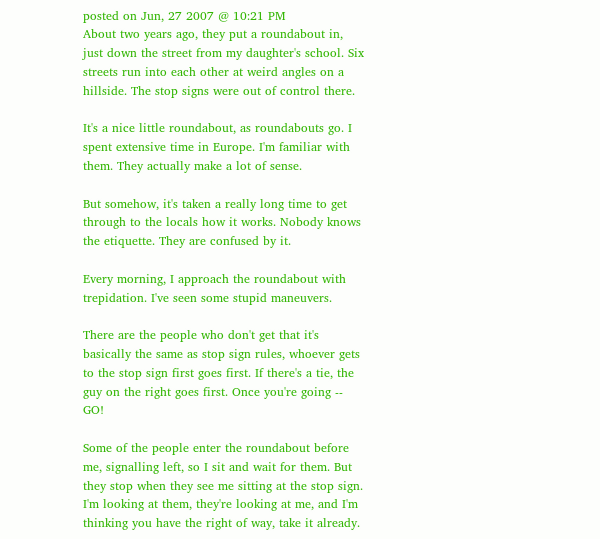posted on Jun, 27 2007 @ 10:21 PM
About two years ago, they put a roundabout in, just down the street from my daughter's school. Six streets run into each other at weird angles on a hillside. The stop signs were out of control there.

It's a nice little roundabout, as roundabouts go. I spent extensive time in Europe. I'm familiar with them. They actually make a lot of sense.

But somehow, it's taken a really long time to get through to the locals how it works. Nobody knows the etiquette. They are confused by it.

Every morning, I approach the roundabout with trepidation. I've seen some stupid maneuvers.

There are the people who don't get that it's basically the same as stop sign rules, whoever gets to the stop sign first goes first. If there's a tie, the guy on the right goes first. Once you're going -- GO!

Some of the people enter the roundabout before me, signalling left, so I sit and wait for them. But they stop when they see me sitting at the stop sign. I'm looking at them, they're looking at me, and I'm thinking you have the right of way, take it already.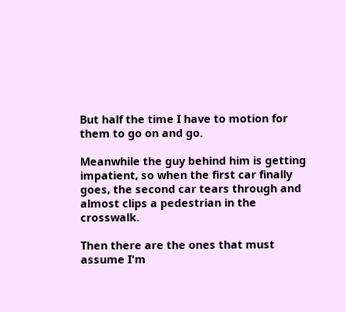But half the time I have to motion for them to go on and go.

Meanwhile the guy behind him is getting impatient, so when the first car finally goes, the second car tears through and almost clips a pedestrian in the crosswalk.

Then there are the ones that must assume I'm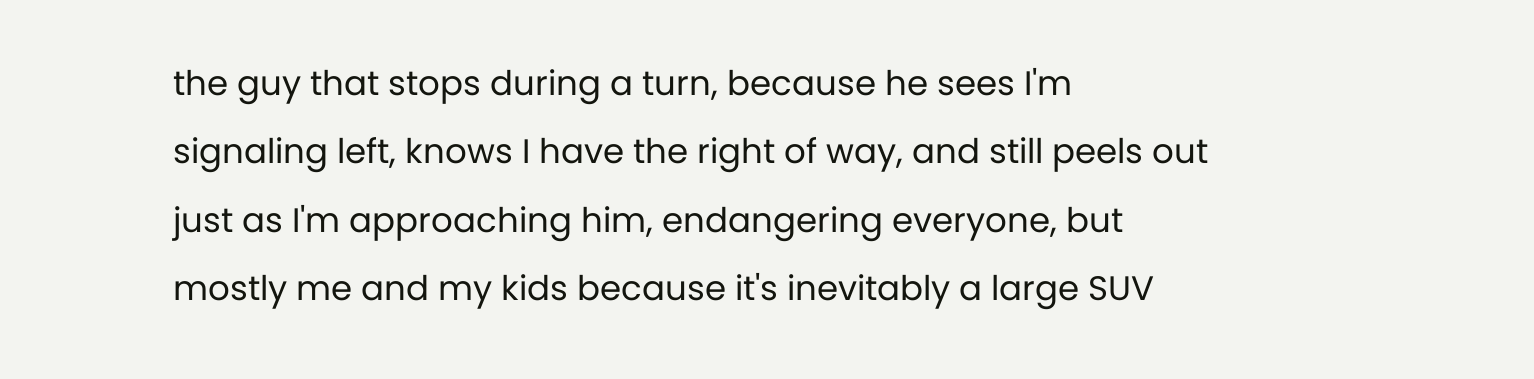the guy that stops during a turn, because he sees I'm signaling left, knows I have the right of way, and still peels out just as I'm approaching him, endangering everyone, but mostly me and my kids because it's inevitably a large SUV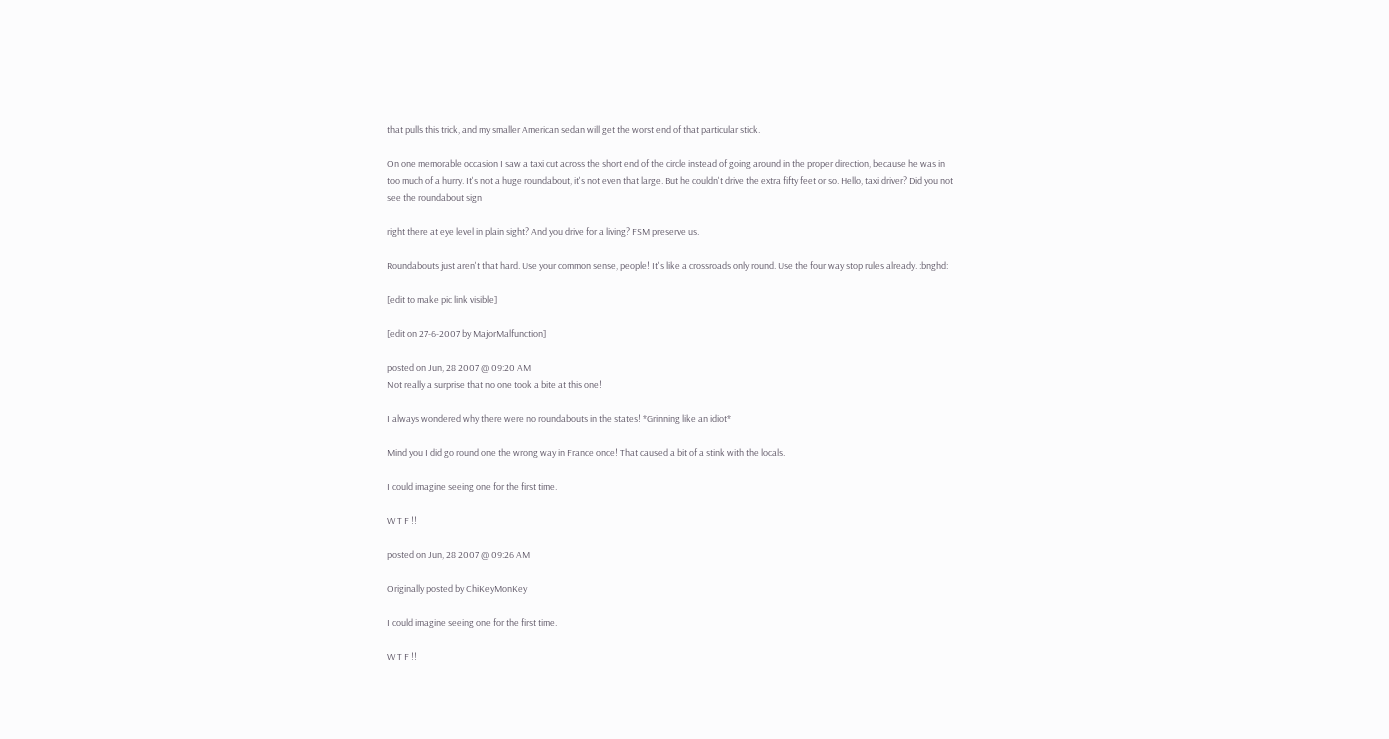that pulls this trick, and my smaller American sedan will get the worst end of that particular stick.

On one memorable occasion I saw a taxi cut across the short end of the circle instead of going around in the proper direction, because he was in too much of a hurry. It's not a huge roundabout, it's not even that large. But he couldn't drive the extra fifty feet or so. Hello, taxi driver? Did you not see the roundabout sign

right there at eye level in plain sight? And you drive for a living? FSM preserve us.

Roundabouts just aren't that hard. Use your common sense, people! It's like a crossroads only round. Use the four way stop rules already. :bnghd:

[edit to make pic link visible]

[edit on 27-6-2007 by MajorMalfunction]

posted on Jun, 28 2007 @ 09:20 AM
Not really a surprise that no one took a bite at this one!

I always wondered why there were no roundabouts in the states! *Grinning like an idiot*

Mind you I did go round one the wrong way in France once! That caused a bit of a stink with the locals.

I could imagine seeing one for the first time.

W T F !!

posted on Jun, 28 2007 @ 09:26 AM

Originally posted by ChiKeyMonKey

I could imagine seeing one for the first time.

W T F !!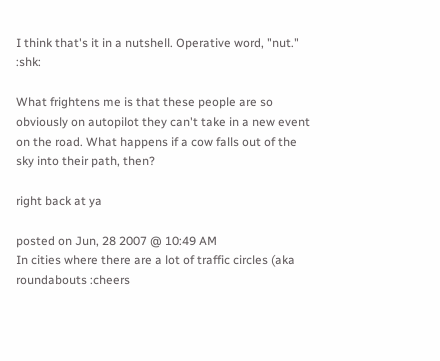I think that's it in a nutshell. Operative word, "nut." :shk:

What frightens me is that these people are so obviously on autopilot they can't take in a new event on the road. What happens if a cow falls out of the sky into their path, then?

right back at ya

posted on Jun, 28 2007 @ 10:49 AM
In cities where there are a lot of traffic circles (aka roundabouts :cheers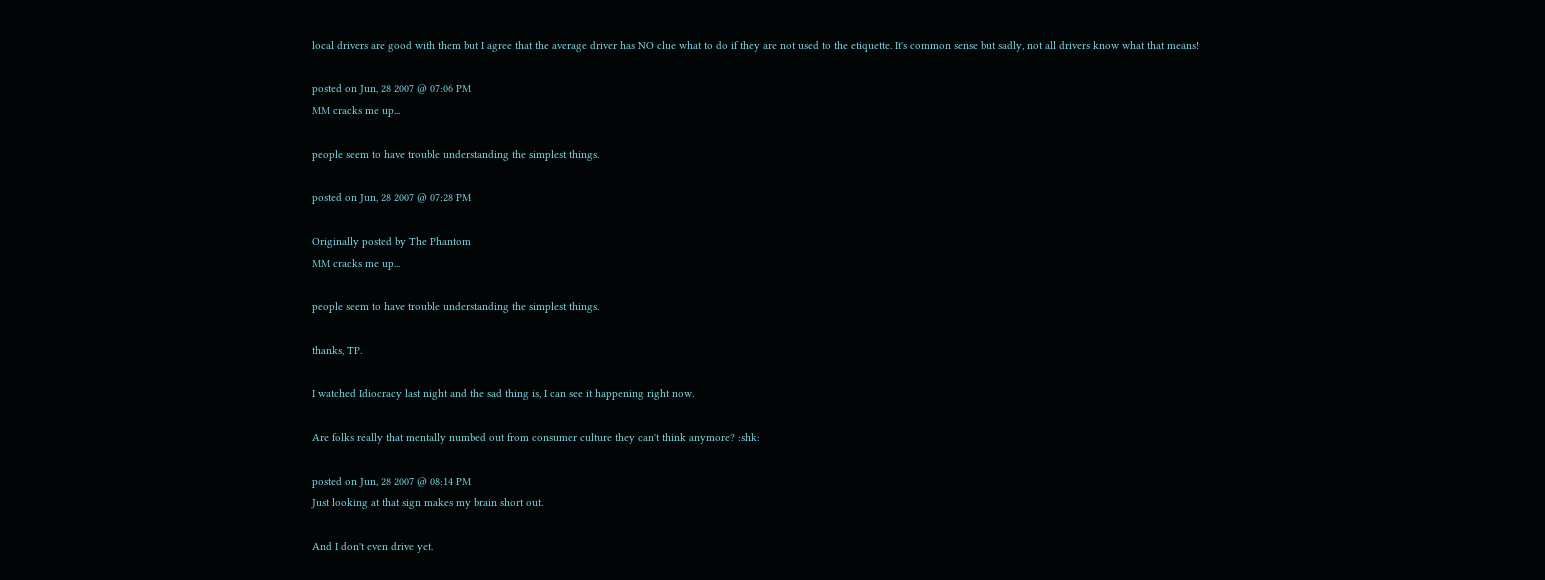local drivers are good with them but I agree that the average driver has NO clue what to do if they are not used to the etiquette. It's common sense but sadly, not all drivers know what that means!

posted on Jun, 28 2007 @ 07:06 PM
MM cracks me up...

people seem to have trouble understanding the simplest things.

posted on Jun, 28 2007 @ 07:28 PM

Originally posted by The Phantom
MM cracks me up...

people seem to have trouble understanding the simplest things.

thanks, TP.

I watched Idiocracy last night and the sad thing is, I can see it happening right now.

Are folks really that mentally numbed out from consumer culture they can't think anymore? :shk:

posted on Jun, 28 2007 @ 08:14 PM
Just looking at that sign makes my brain short out.

And I don't even drive yet.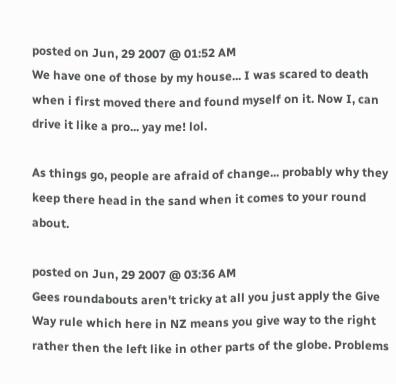posted on Jun, 29 2007 @ 01:52 AM
We have one of those by my house... I was scared to death when i first moved there and found myself on it. Now I, can drive it like a pro... yay me! lol.

As things go, people are afraid of change... probably why they keep there head in the sand when it comes to your round about.

posted on Jun, 29 2007 @ 03:36 AM
Gees roundabouts aren't tricky at all you just apply the Give Way rule which here in NZ means you give way to the right rather then the left like in other parts of the globe. Problems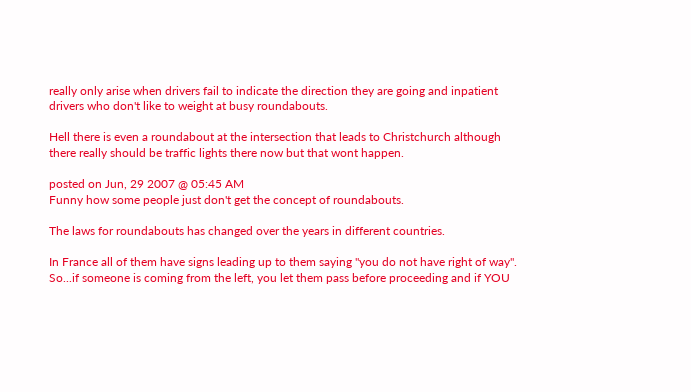really only arise when drivers fail to indicate the direction they are going and inpatient drivers who don't like to weight at busy roundabouts.

Hell there is even a roundabout at the intersection that leads to Christchurch although there really should be traffic lights there now but that wont happen.

posted on Jun, 29 2007 @ 05:45 AM
Funny how some people just don't get the concept of roundabouts.

The laws for roundabouts has changed over the years in different countries.

In France all of them have signs leading up to them saying "you do not have right of way". So...if someone is coming from the left, you let them pass before proceeding and if YOU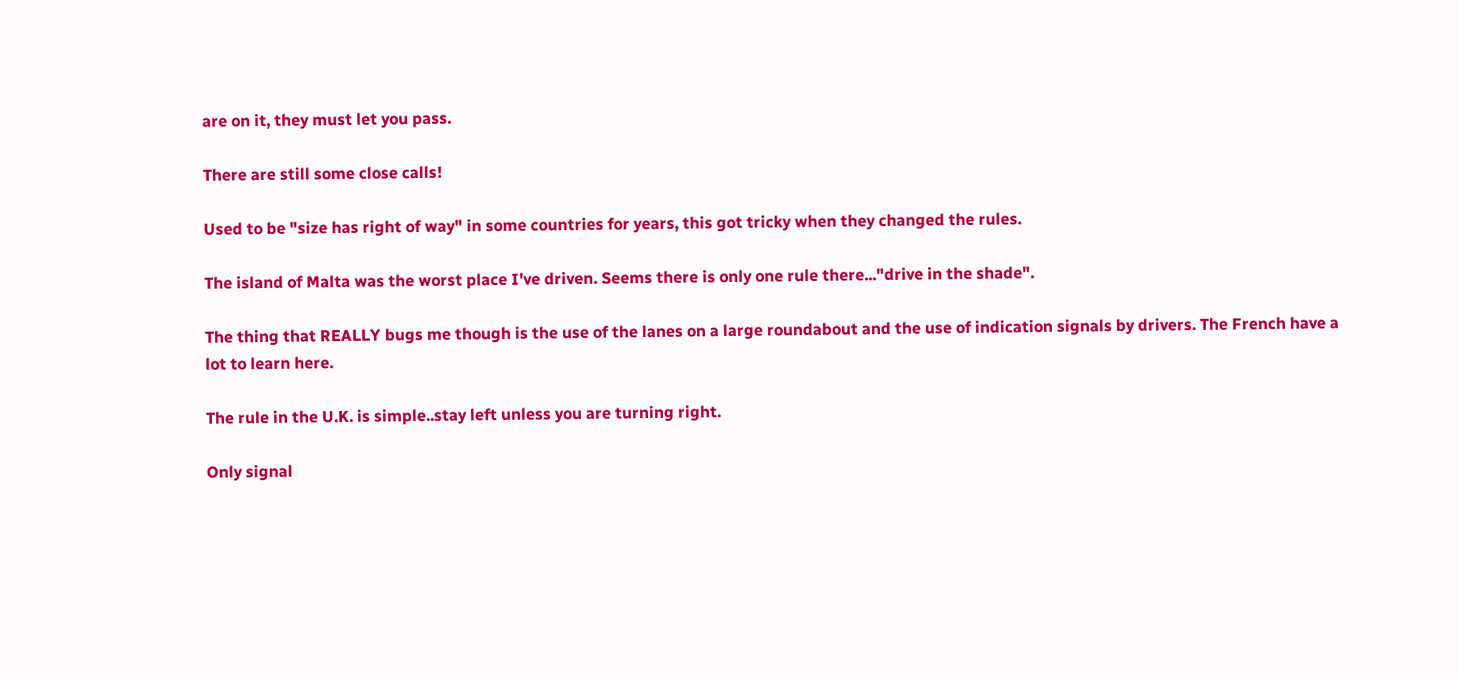are on it, they must let you pass.

There are still some close calls!

Used to be "size has right of way" in some countries for years, this got tricky when they changed the rules.

The island of Malta was the worst place I've driven. Seems there is only one rule there..."drive in the shade".

The thing that REALLY bugs me though is the use of the lanes on a large roundabout and the use of indication signals by drivers. The French have a lot to learn here.

The rule in the U.K. is simple..stay left unless you are turning right.

Only signal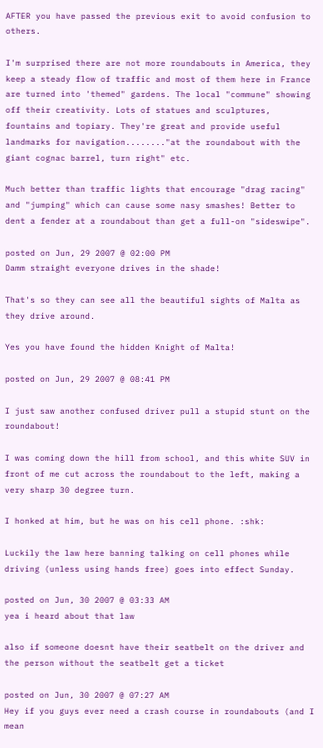AFTER you have passed the previous exit to avoid confusion to others.

I'm surprised there are not more roundabouts in America, they keep a steady flow of traffic and most of them here in France are turned into 'themed" gardens. The local "commune" showing off their creativity. Lots of statues and sculptures, fountains and topiary. They're great and provide useful landmarks for navigation........"at the roundabout with the giant cognac barrel, turn right" etc.

Much better than traffic lights that encourage "drag racing" and "jumping" which can cause some nasy smashes! Better to dent a fender at a roundabout than get a full-on "sideswipe".

posted on Jun, 29 2007 @ 02:00 PM
Damm straight everyone drives in the shade!

That's so they can see all the beautiful sights of Malta as they drive around.

Yes you have found the hidden Knight of Malta!

posted on Jun, 29 2007 @ 08:41 PM

I just saw another confused driver pull a stupid stunt on the roundabout!

I was coming down the hill from school, and this white SUV in front of me cut across the roundabout to the left, making a very sharp 30 degree turn.

I honked at him, but he was on his cell phone. :shk:

Luckily the law here banning talking on cell phones while driving (unless using hands free) goes into effect Sunday.

posted on Jun, 30 2007 @ 03:33 AM
yea i heard about that law

also if someone doesnt have their seatbelt on the driver and the person without the seatbelt get a ticket

posted on Jun, 30 2007 @ 07:27 AM
Hey if you guys ever need a crash course in roundabouts (and I mean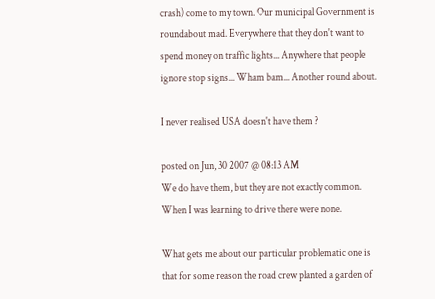crash) come to my town. Our municipal Government is roundabout mad. Everywhere that they don't want to spend money on traffic lights... Anywhere that people ignore stop signs... Wham bam... Another round about.

I never realised USA doesn't have them ?

posted on Jun, 30 2007 @ 08:13 AM
We do have them, but they are not exactly common. When I was learning to drive there were none.

What gets me about our particular problematic one is that for some reason the road crew planted a garden of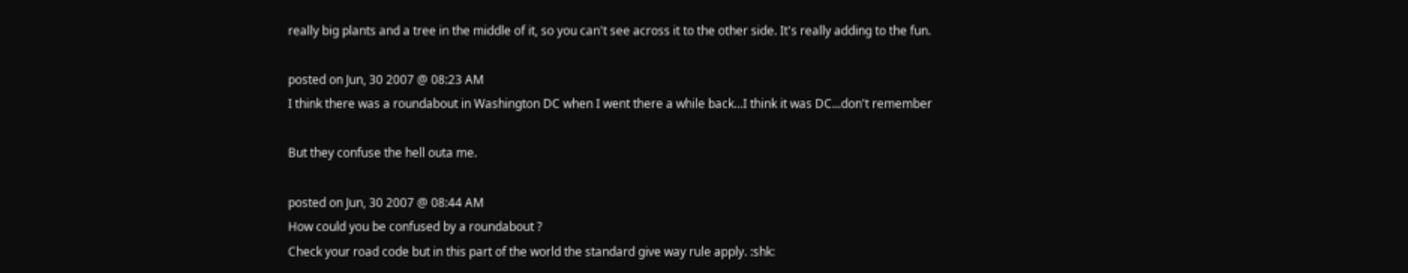really big plants and a tree in the middle of it, so you can't see across it to the other side. It's really adding to the fun.

posted on Jun, 30 2007 @ 08:23 AM
I think there was a roundabout in Washington DC when I went there a while back...I think it was DC...don't remember

But they confuse the hell outa me.

posted on Jun, 30 2007 @ 08:44 AM
How could you be confused by a roundabout ?
Check your road code but in this part of the world the standard give way rule apply. :shk: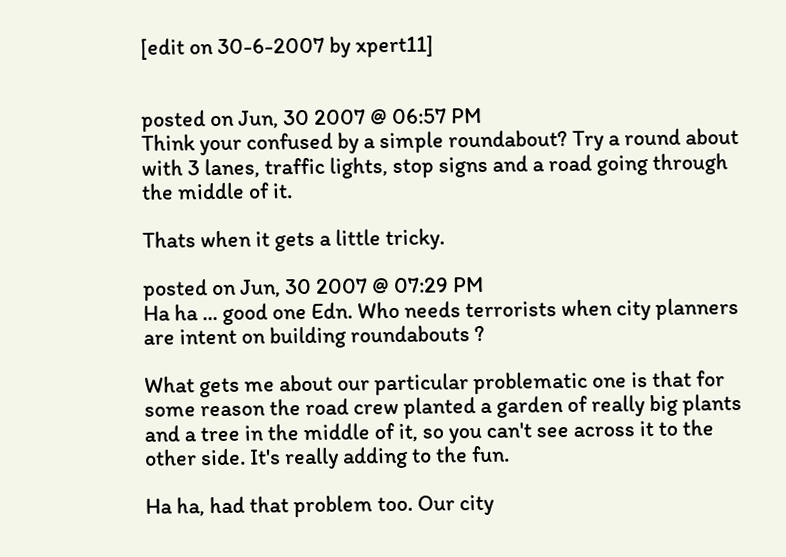[edit on 30-6-2007 by xpert11]


posted on Jun, 30 2007 @ 06:57 PM
Think your confused by a simple roundabout? Try a round about with 3 lanes, traffic lights, stop signs and a road going through the middle of it.

Thats when it gets a little tricky.

posted on Jun, 30 2007 @ 07:29 PM
Ha ha ... good one Edn. Who needs terrorists when city planners are intent on building roundabouts ?

What gets me about our particular problematic one is that for some reason the road crew planted a garden of really big plants and a tree in the middle of it, so you can't see across it to the other side. It's really adding to the fun.

Ha ha, had that problem too. Our city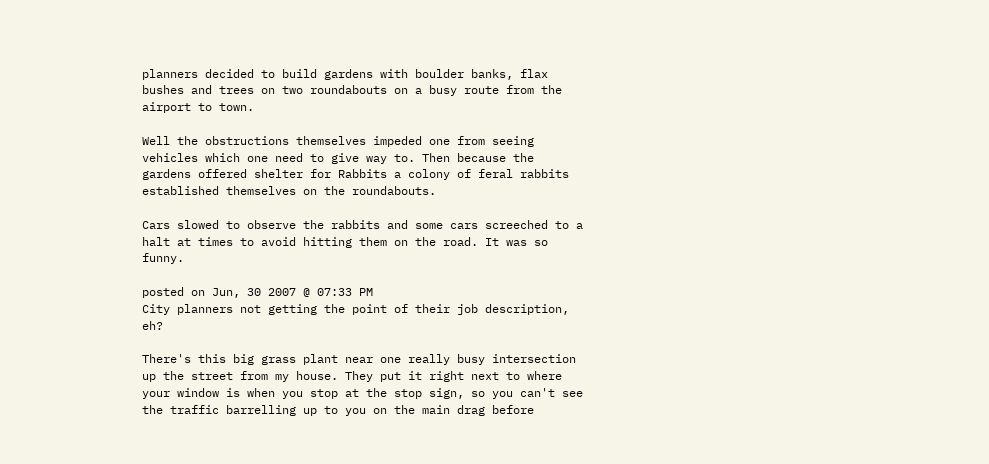planners decided to build gardens with boulder banks, flax bushes and trees on two roundabouts on a busy route from the airport to town.

Well the obstructions themselves impeded one from seeing vehicles which one need to give way to. Then because the gardens offered shelter for Rabbits a colony of feral rabbits established themselves on the roundabouts.

Cars slowed to observe the rabbits and some cars screeched to a halt at times to avoid hitting them on the road. It was so funny.

posted on Jun, 30 2007 @ 07:33 PM
City planners not getting the point of their job description, eh?

There's this big grass plant near one really busy intersection up the street from my house. They put it right next to where your window is when you stop at the stop sign, so you can't see the traffic barrelling up to you on the main drag before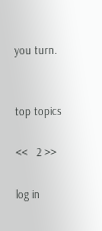you turn.


top topics

<<   2 >>

log in